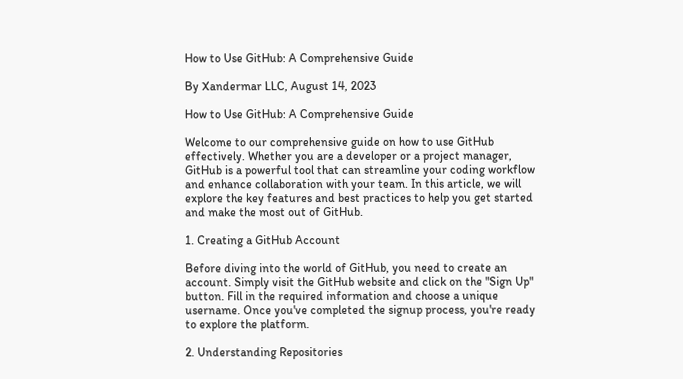How to Use GitHub: A Comprehensive Guide

By Xandermar LLC, August 14, 2023

How to Use GitHub: A Comprehensive Guide

Welcome to our comprehensive guide on how to use GitHub effectively. Whether you are a developer or a project manager, GitHub is a powerful tool that can streamline your coding workflow and enhance collaboration with your team. In this article, we will explore the key features and best practices to help you get started and make the most out of GitHub.

1. Creating a GitHub Account

Before diving into the world of GitHub, you need to create an account. Simply visit the GitHub website and click on the "Sign Up" button. Fill in the required information and choose a unique username. Once you've completed the signup process, you're ready to explore the platform.

2. Understanding Repositories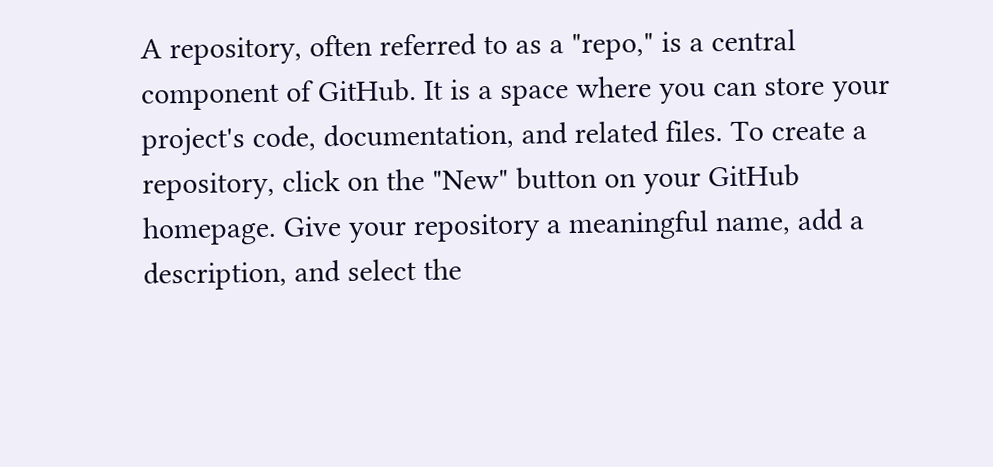A repository, often referred to as a "repo," is a central component of GitHub. It is a space where you can store your project's code, documentation, and related files. To create a repository, click on the "New" button on your GitHub homepage. Give your repository a meaningful name, add a description, and select the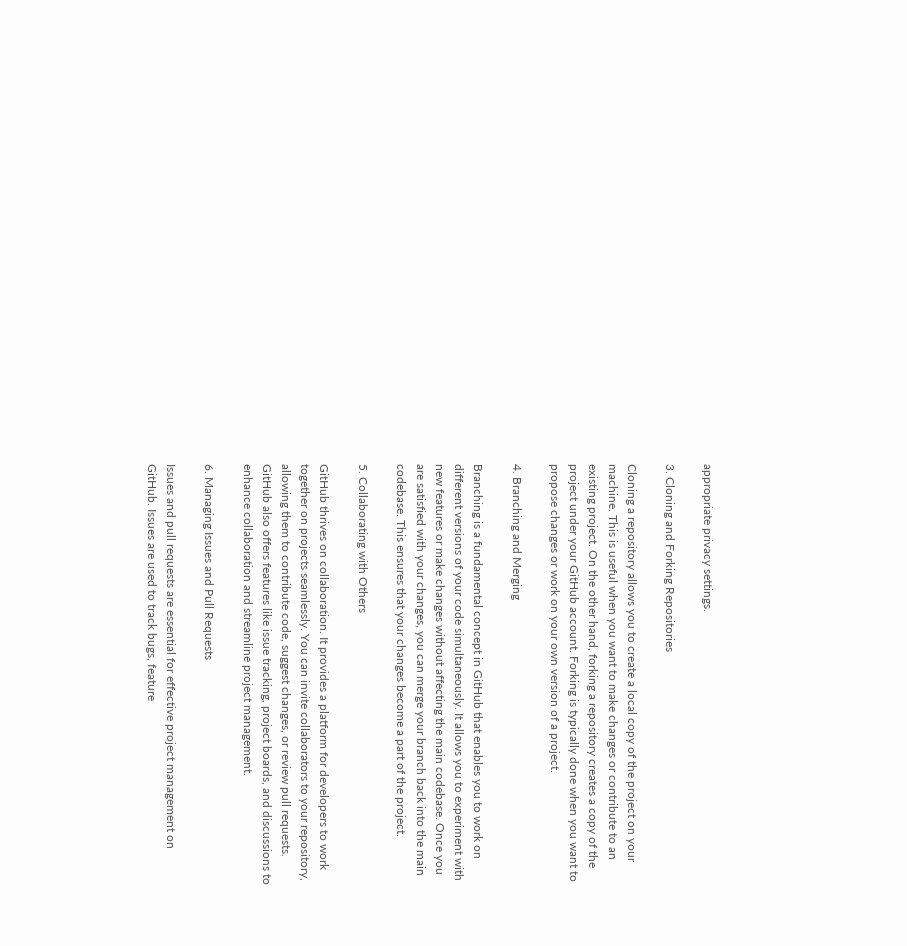appropriate privacy settings.

3. Cloning and Forking Repositories

Cloning a repository allows you to create a local copy of the project on your machine. This is useful when you want to make changes or contribute to an existing project. On the other hand, forking a repository creates a copy of the project under your GitHub account. Forking is typically done when you want to propose changes or work on your own version of a project.

4. Branching and Merging

Branching is a fundamental concept in GitHub that enables you to work on different versions of your code simultaneously. It allows you to experiment with new features or make changes without affecting the main codebase. Once you are satisfied with your changes, you can merge your branch back into the main codebase. This ensures that your changes become a part of the project.

5. Collaborating with Others

GitHub thrives on collaboration. It provides a platform for developers to work together on projects seamlessly. You can invite collaborators to your repository, allowing them to contribute code, suggest changes, or review pull requests. GitHub also offers features like issue tracking, project boards, and discussions to enhance collaboration and streamline project management.

6. Managing Issues and Pull Requests

Issues and pull requests are essential for effective project management on GitHub. Issues are used to track bugs, feature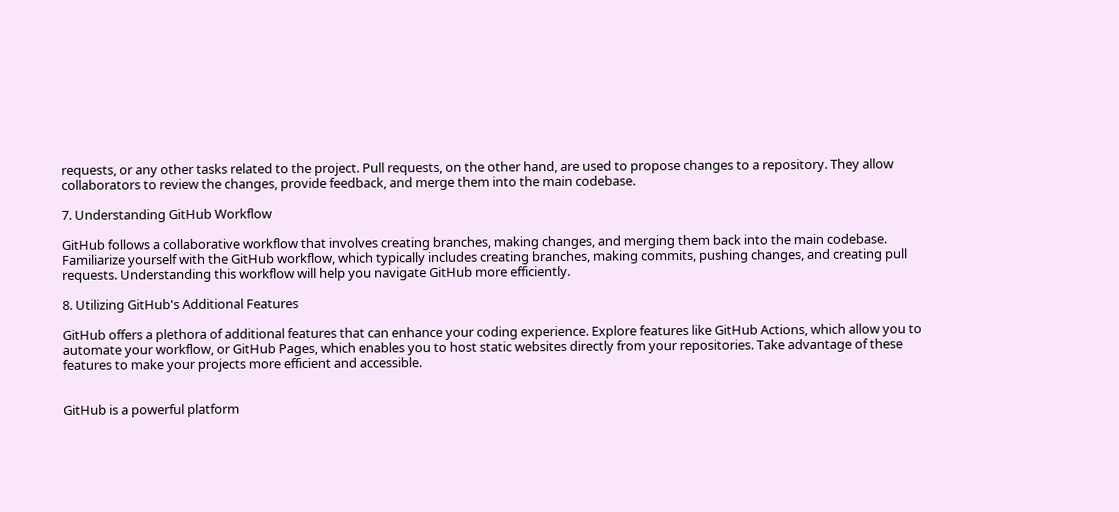requests, or any other tasks related to the project. Pull requests, on the other hand, are used to propose changes to a repository. They allow collaborators to review the changes, provide feedback, and merge them into the main codebase.

7. Understanding GitHub Workflow

GitHub follows a collaborative workflow that involves creating branches, making changes, and merging them back into the main codebase. Familiarize yourself with the GitHub workflow, which typically includes creating branches, making commits, pushing changes, and creating pull requests. Understanding this workflow will help you navigate GitHub more efficiently.

8. Utilizing GitHub's Additional Features

GitHub offers a plethora of additional features that can enhance your coding experience. Explore features like GitHub Actions, which allow you to automate your workflow, or GitHub Pages, which enables you to host static websites directly from your repositories. Take advantage of these features to make your projects more efficient and accessible.


GitHub is a powerful platform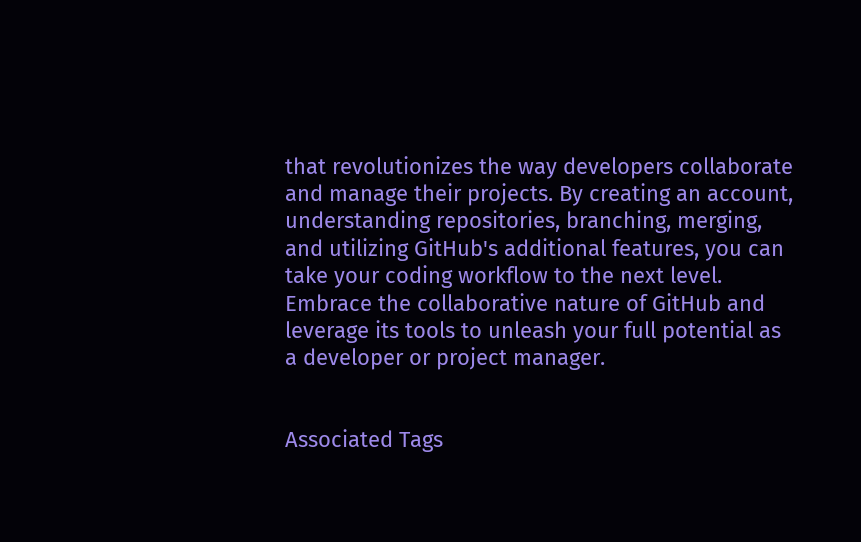that revolutionizes the way developers collaborate and manage their projects. By creating an account, understanding repositories, branching, merging, and utilizing GitHub's additional features, you can take your coding workflow to the next level. Embrace the collaborative nature of GitHub and leverage its tools to unleash your full potential as a developer or project manager.


Associated Tags